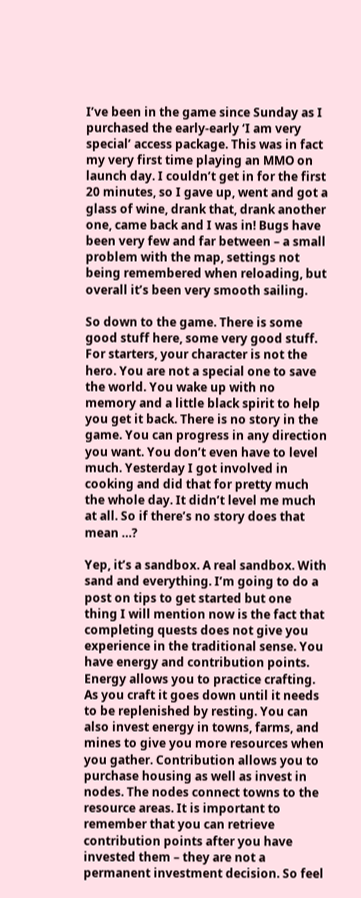I’ve been in the game since Sunday as I purchased the early-early ‘I am very special’ access package. This was in fact my very first time playing an MMO on launch day. I couldn’t get in for the first 20 minutes, so I gave up, went and got a glass of wine, drank that, drank another one, came back and I was in! Bugs have been very few and far between – a small problem with the map, settings not being remembered when reloading, but overall it’s been very smooth sailing.

So down to the game. There is some good stuff here, some very good stuff. For starters, your character is not the hero. You are not a special one to save the world. You wake up with no memory and a little black spirit to help you get it back. There is no story in the game. You can progress in any direction you want. You don’t even have to level much. Yesterday I got involved in cooking and did that for pretty much the whole day. It didn’t level me much at all. So if there’s no story does that mean …?

Yep, it’s a sandbox. A real sandbox. With sand and everything. I’m going to do a post on tips to get started but one thing I will mention now is the fact that completing quests does not give you experience in the traditional sense. You have energy and contribution points. Energy allows you to practice crafting. As you craft it goes down until it needs to be replenished by resting. You can also invest energy in towns, farms, and mines to give you more resources when you gather. Contribution allows you to purchase housing as well as invest in nodes. The nodes connect towns to the resource areas. It is important to remember that you can retrieve contribution points after you have invested them – they are not a permanent investment decision. So feel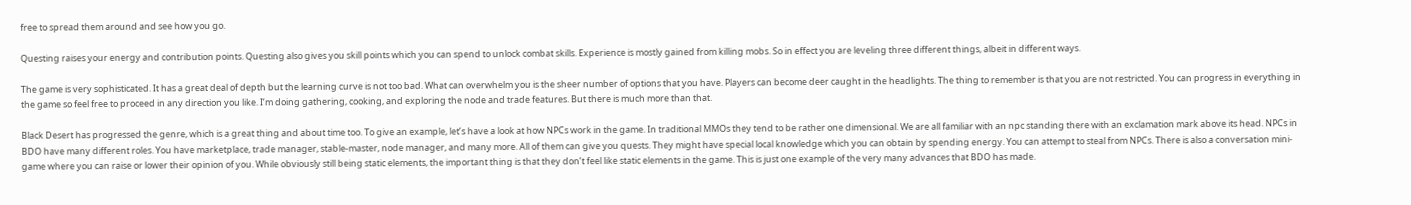free to spread them around and see how you go.

Questing raises your energy and contribution points. Questing also gives you skill points which you can spend to unlock combat skills. Experience is mostly gained from killing mobs. So in effect you are leveling three different things, albeit in different ways.

The game is very sophisticated. It has a great deal of depth but the learning curve is not too bad. What can overwhelm you is the sheer number of options that you have. Players can become deer caught in the headlights. The thing to remember is that you are not restricted. You can progress in everything in the game so feel free to proceed in any direction you like. I’m doing gathering, cooking, and exploring the node and trade features. But there is much more than that.

Black Desert has progressed the genre, which is a great thing and about time too. To give an example, let’s have a look at how NPCs work in the game. In traditional MMOs they tend to be rather one dimensional. We are all familiar with an npc standing there with an exclamation mark above its head. NPCs in BDO have many different roles. You have marketplace, trade manager, stable-master, node manager, and many more. All of them can give you quests. They might have special local knowledge which you can obtain by spending energy. You can attempt to steal from NPCs. There is also a conversation mini-game where you can raise or lower their opinion of you. While obviously still being static elements, the important thing is that they don’t feel like static elements in the game. This is just one example of the very many advances that BDO has made.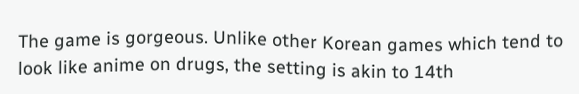The game is gorgeous. Unlike other Korean games which tend to look like anime on drugs, the setting is akin to 14th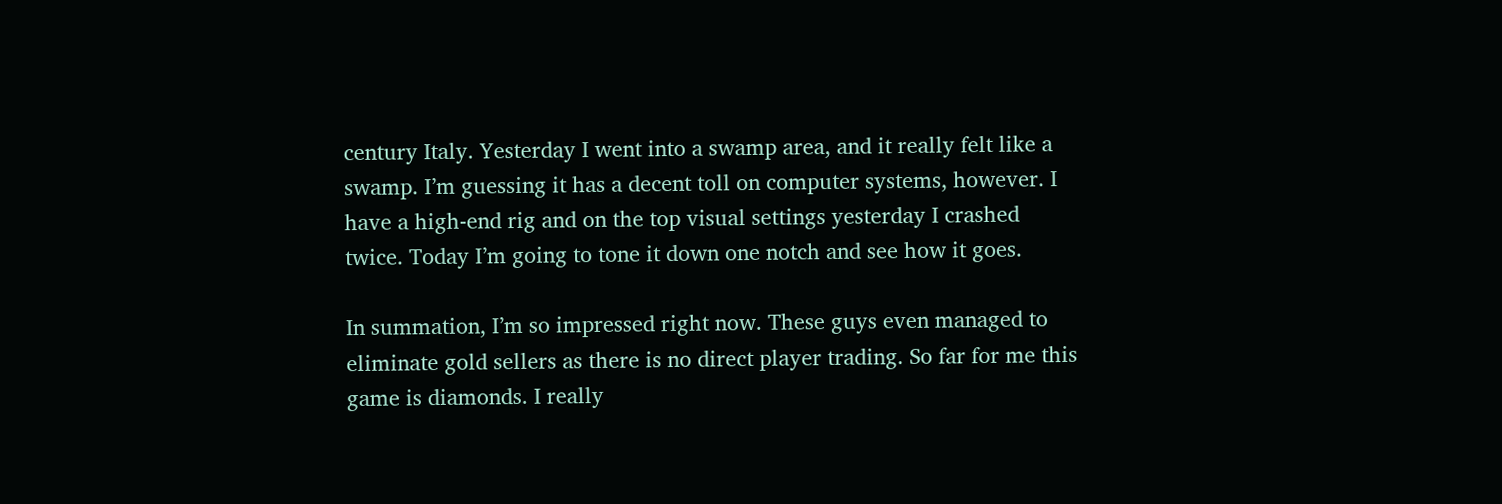century Italy. Yesterday I went into a swamp area, and it really felt like a swamp. I’m guessing it has a decent toll on computer systems, however. I have a high-end rig and on the top visual settings yesterday I crashed twice. Today I’m going to tone it down one notch and see how it goes.

In summation, I’m so impressed right now. These guys even managed to eliminate gold sellers as there is no direct player trading. So far for me this game is diamonds. I really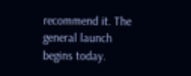recommend it. The general launch begins today.